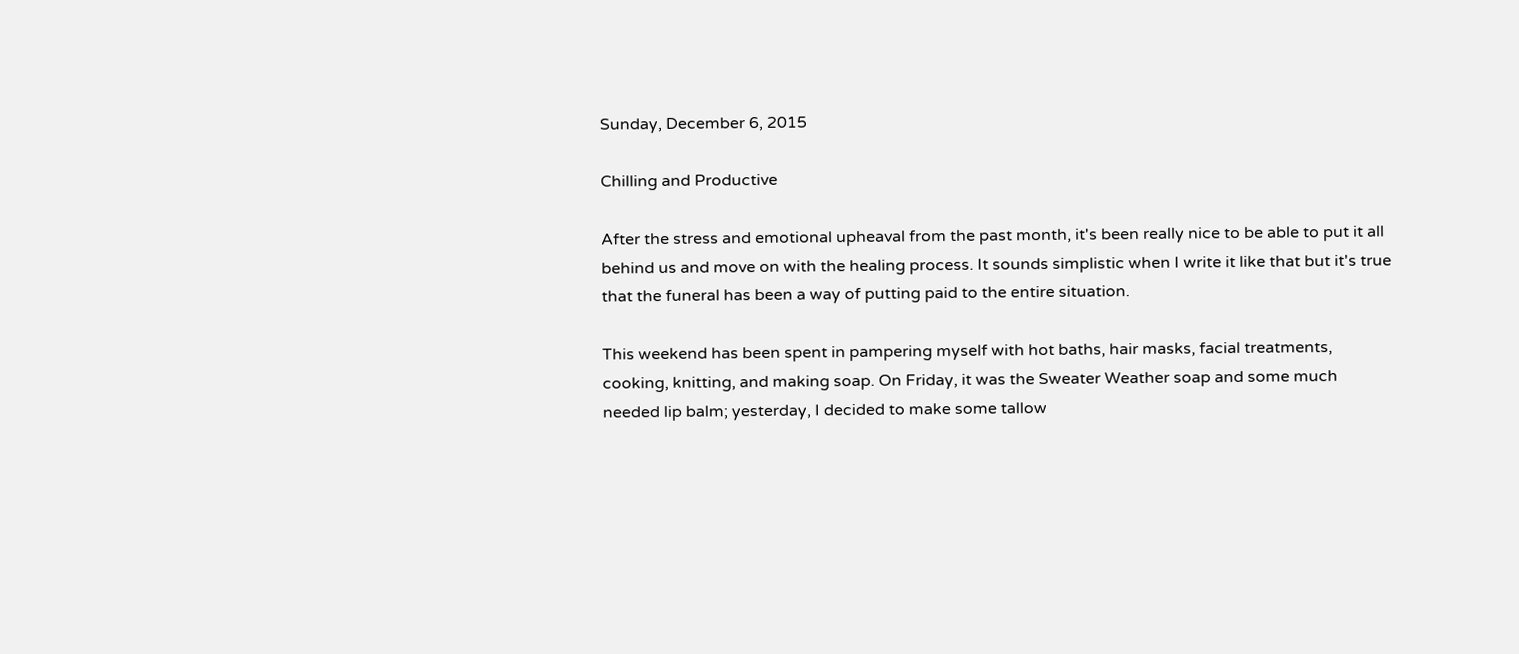Sunday, December 6, 2015

Chilling and Productive

After the stress and emotional upheaval from the past month, it's been really nice to be able to put it all behind us and move on with the healing process. It sounds simplistic when I write it like that but it's true that the funeral has been a way of putting paid to the entire situation.

This weekend has been spent in pampering myself with hot baths, hair masks, facial treatments, cooking, knitting, and making soap. On Friday, it was the Sweater Weather soap and some much needed lip balm; yesterday, I decided to make some tallow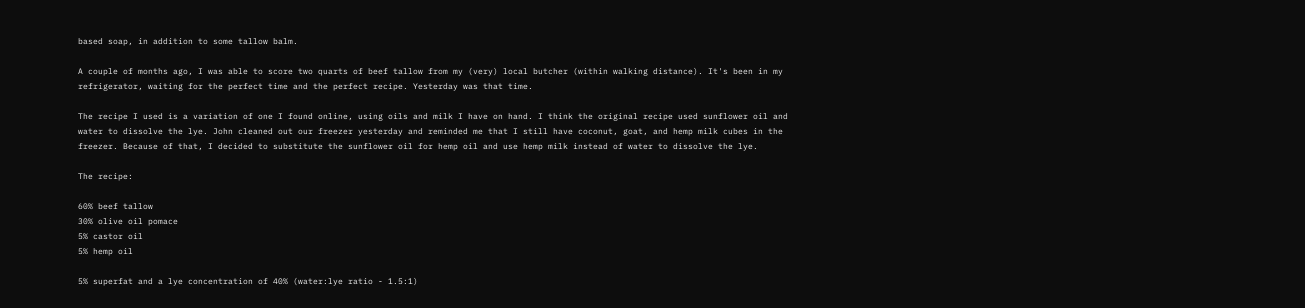based soap, in addition to some tallow balm.

A couple of months ago, I was able to score two quarts of beef tallow from my (very) local butcher (within walking distance). It's been in my refrigerator, waiting for the perfect time and the perfect recipe. Yesterday was that time.

The recipe I used is a variation of one I found online, using oils and milk I have on hand. I think the original recipe used sunflower oil and water to dissolve the lye. John cleaned out our freezer yesterday and reminded me that I still have coconut, goat, and hemp milk cubes in the freezer. Because of that, I decided to substitute the sunflower oil for hemp oil and use hemp milk instead of water to dissolve the lye.

The recipe:

60% beef tallow
30% olive oil pomace
5% castor oil
5% hemp oil

5% superfat and a lye concentration of 40% (water:lye ratio - 1.5:1)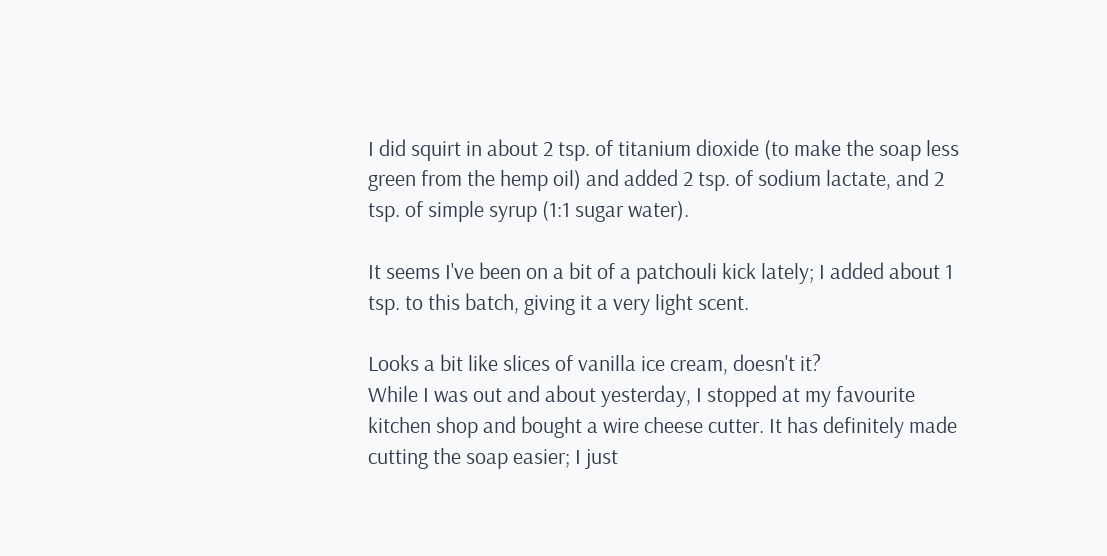I did squirt in about 2 tsp. of titanium dioxide (to make the soap less green from the hemp oil) and added 2 tsp. of sodium lactate, and 2 tsp. of simple syrup (1:1 sugar water).

It seems I've been on a bit of a patchouli kick lately; I added about 1 tsp. to this batch, giving it a very light scent.

Looks a bit like slices of vanilla ice cream, doesn't it?
While I was out and about yesterday, I stopped at my favourite kitchen shop and bought a wire cheese cutter. It has definitely made cutting the soap easier; I just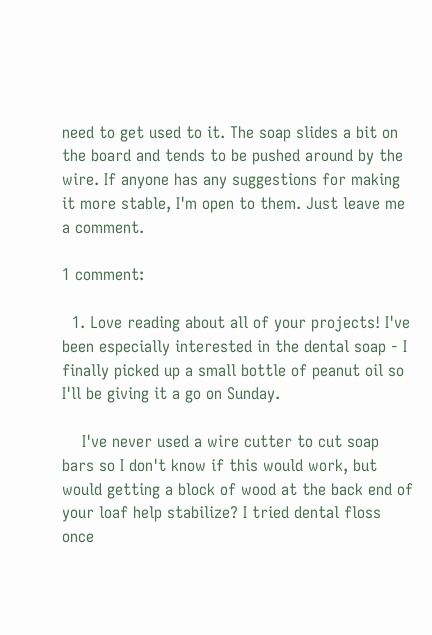need to get used to it. The soap slides a bit on the board and tends to be pushed around by the wire. If anyone has any suggestions for making it more stable, I'm open to them. Just leave me a comment.

1 comment:

  1. Love reading about all of your projects! I've been especially interested in the dental soap - I finally picked up a small bottle of peanut oil so I'll be giving it a go on Sunday.

    I've never used a wire cutter to cut soap bars so I don't know if this would work, but would getting a block of wood at the back end of your loaf help stabilize? I tried dental floss once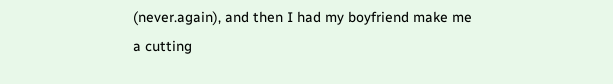(never.again), and then I had my boyfriend make me a cutting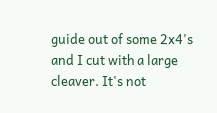guide out of some 2x4's and I cut with a large cleaver. It's not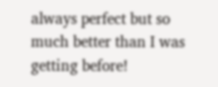always perfect but so much better than I was getting before!